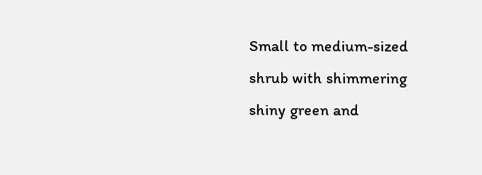Small to medium-sized shrub with shimmering shiny green and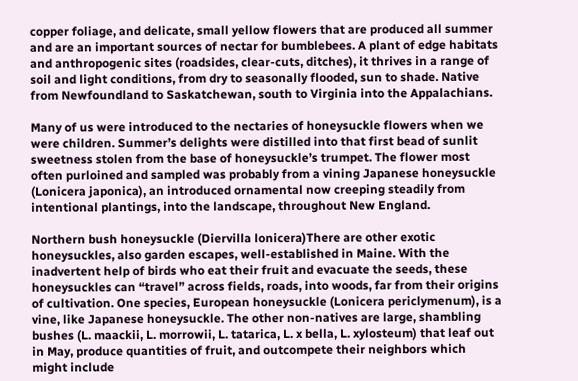copper foliage, and delicate, small yellow flowers that are produced all summer and are an important sources of nectar for bumblebees. A plant of edge habitats and anthropogenic sites (roadsides, clear-cuts, ditches), it thrives in a range of soil and light conditions, from dry to seasonally flooded, sun to shade. Native from Newfoundland to Saskatchewan, south to Virginia into the Appalachians.

Many of us were introduced to the nectaries of honeysuckle flowers when we were children. Summer’s delights were distilled into that first bead of sunlit sweetness stolen from the base of honeysuckle’s trumpet. The flower most often purloined and sampled was probably from a vining Japanese honeysuckle (Lonicera japonica), an introduced ornamental now creeping steadily from intentional plantings, into the landscape, throughout New England.

Northern bush honeysuckle (Diervilla lonicera)There are other exotic honeysuckles, also garden escapes, well-established in Maine. With the inadvertent help of birds who eat their fruit and evacuate the seeds, these honeysuckles can “travel” across fields, roads, into woods, far from their origins of cultivation. One species, European honeysuckle (Lonicera periclymenum), is a vine, like Japanese honeysuckle. The other non-natives are large, shambling bushes (L. maackii, L. morrowii, L. tatarica, L. x bella, L. xylosteum) that leaf out in May, produce quantities of fruit, and outcompete their neighbors which might include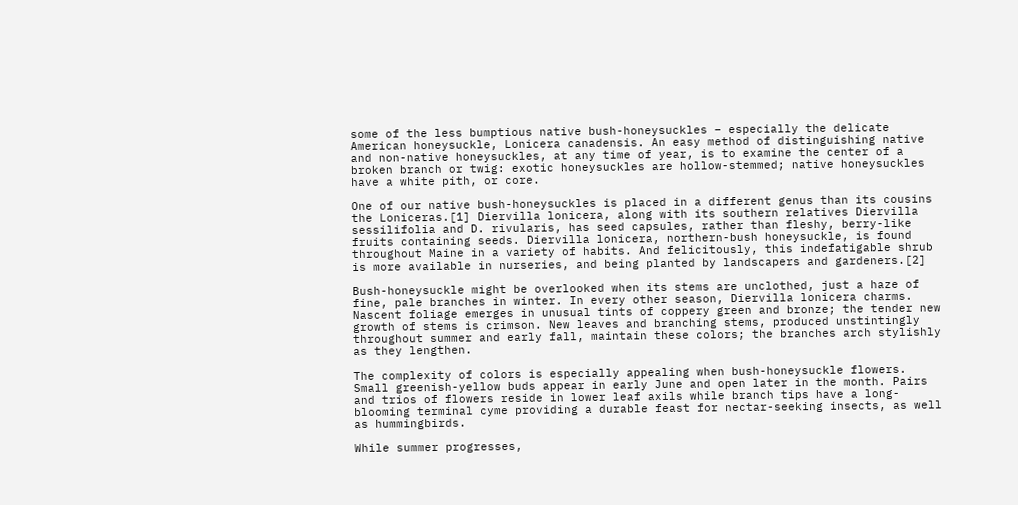some of the less bumptious native bush-honeysuckles – especially the delicate American honeysuckle, Lonicera canadensis. An easy method of distinguishing native and non-native honeysuckles, at any time of year, is to examine the center of a broken branch or twig: exotic honeysuckles are hollow-stemmed; native honeysuckles have a white pith, or core.

One of our native bush-honeysuckles is placed in a different genus than its cousins the Loniceras.[1] Diervilla lonicera, along with its southern relatives Diervilla sessilifolia and D. rivularis, has seed capsules, rather than fleshy, berry-like fruits containing seeds. Diervilla lonicera, northern-bush honeysuckle, is found throughout Maine in a variety of habits. And felicitously, this indefatigable shrub is more available in nurseries, and being planted by landscapers and gardeners.[2]

Bush-honeysuckle might be overlooked when its stems are unclothed, just a haze of fine, pale branches in winter. In every other season, Diervilla lonicera charms. Nascent foliage emerges in unusual tints of coppery green and bronze; the tender new growth of stems is crimson. New leaves and branching stems, produced unstintingly throughout summer and early fall, maintain these colors; the branches arch stylishly as they lengthen.

The complexity of colors is especially appealing when bush-honeysuckle flowers. Small greenish-yellow buds appear in early June and open later in the month. Pairs and trios of flowers reside in lower leaf axils while branch tips have a long-blooming terminal cyme providing a durable feast for nectar-seeking insects, as well as hummingbirds.

While summer progresses,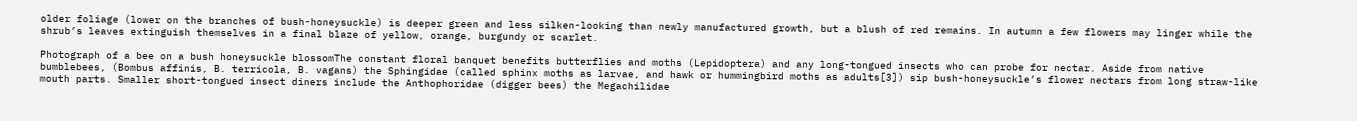older foliage (lower on the branches of bush-honeysuckle) is deeper green and less silken-looking than newly manufactured growth, but a blush of red remains. In autumn a few flowers may linger while the shrub’s leaves extinguish themselves in a final blaze of yellow, orange, burgundy or scarlet.

Photograph of a bee on a bush honeysuckle blossomThe constant floral banquet benefits butterflies and moths (Lepidoptera) and any long-tongued insects who can probe for nectar. Aside from native bumblebees, (Bombus affinis, B. terricola, B. vagans) the Sphingidae (called sphinx moths as larvae, and hawk or hummingbird moths as adults[3]) sip bush-honeysuckle’s flower nectars from long straw-like mouth parts. Smaller short-tongued insect diners include the Anthophoridae (digger bees) the Megachilidae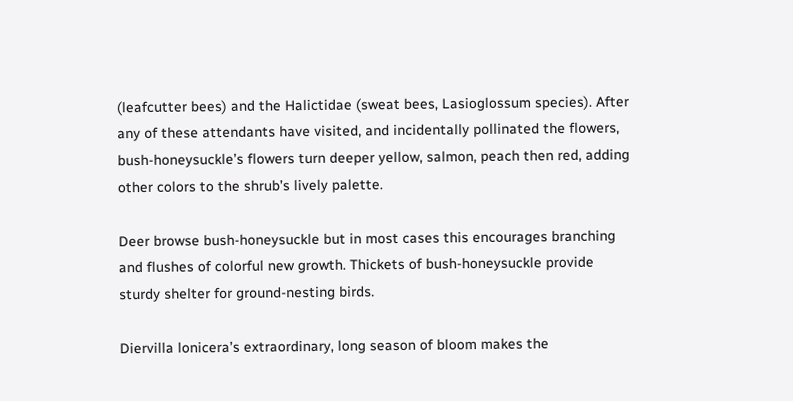(leafcutter bees) and the Halictidae (sweat bees, Lasioglossum species). After any of these attendants have visited, and incidentally pollinated the flowers, bush-honeysuckle’s flowers turn deeper yellow, salmon, peach then red, adding other colors to the shrub’s lively palette.

Deer browse bush-honeysuckle but in most cases this encourages branching and flushes of colorful new growth. Thickets of bush-honeysuckle provide sturdy shelter for ground-nesting birds.

Diervilla lonicera’s extraordinary, long season of bloom makes the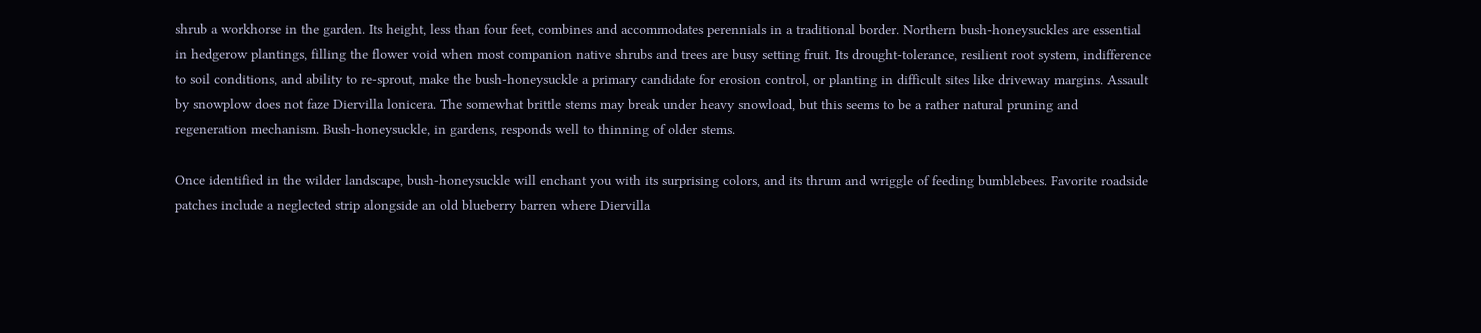shrub a workhorse in the garden. Its height, less than four feet, combines and accommodates perennials in a traditional border. Northern bush-honeysuckles are essential in hedgerow plantings, filling the flower void when most companion native shrubs and trees are busy setting fruit. Its drought-tolerance, resilient root system, indifference to soil conditions, and ability to re-sprout, make the bush-honeysuckle a primary candidate for erosion control, or planting in difficult sites like driveway margins. Assault by snowplow does not faze Diervilla lonicera. The somewhat brittle stems may break under heavy snowload, but this seems to be a rather natural pruning and regeneration mechanism. Bush-honeysuckle, in gardens, responds well to thinning of older stems.

Once identified in the wilder landscape, bush-honeysuckle will enchant you with its surprising colors, and its thrum and wriggle of feeding bumblebees. Favorite roadside patches include a neglected strip alongside an old blueberry barren where Diervilla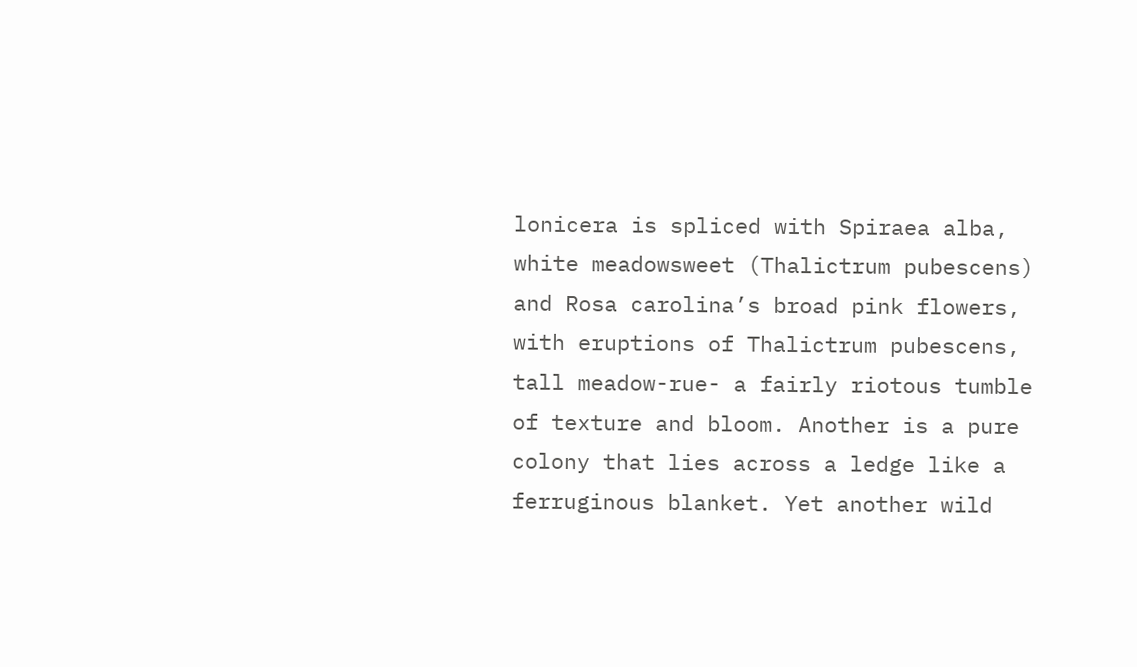lonicera is spliced with Spiraea alba, white meadowsweet (Thalictrum pubescens) and Rosa carolina’s broad pink flowers, with eruptions of Thalictrum pubescens, tall meadow-rue- a fairly riotous tumble of texture and bloom. Another is a pure colony that lies across a ledge like a ferruginous blanket. Yet another wild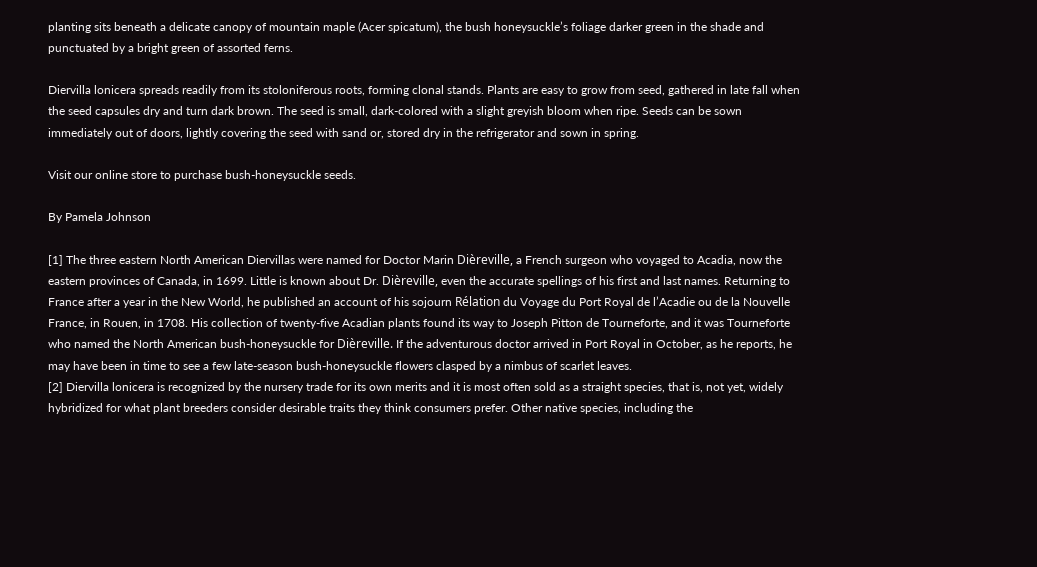planting sits beneath a delicate canopy of mountain maple (Acer spicatum), the bush honeysuckle’s foliage darker green in the shade and punctuated by a bright green of assorted ferns.

Diervilla lonicera spreads readily from its stoloniferous roots, forming clonal stands. Plants are easy to grow from seed, gathered in late fall when the seed capsules dry and turn dark brown. The seed is small, dark-colored with a slight greyish bloom when ripe. Seeds can be sown immediately out of doors, lightly covering the seed with sand or, stored dry in the refrigerator and sown in spring.

Visit our online store to purchase bush-honeysuckle seeds.

By Pamela Johnson

[1] The three eastern North American Diervillas were named for Doctor Marin Dièreville, a French surgeon who voyaged to Acadia, now the eastern provinces of Canada, in 1699. Little is known about Dr. Dièreville, even the accurate spellings of his first and last names. Returning to France after a year in the New World, he published an account of his sojourn Rélation du Voyage du Port Royal de l’Acadie ou de la Nouvelle France, in Rouen, in 1708. His collection of twenty-five Acadian plants found its way to Joseph Pitton de Tourneforte, and it was Tourneforte who named the North American bush-honeysuckle for Dièreville. If the adventurous doctor arrived in Port Royal in October, as he reports, he may have been in time to see a few late-season bush-honeysuckle flowers clasped by a nimbus of scarlet leaves.
[2] Diervilla lonicera is recognized by the nursery trade for its own merits and it is most often sold as a straight species, that is, not yet, widely hybridized for what plant breeders consider desirable traits they think consumers prefer. Other native species, including the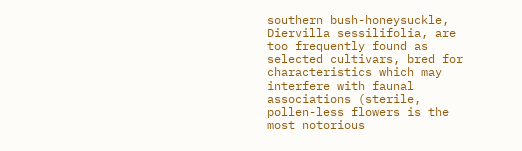southern bush-honeysuckle, Diervilla sessilifolia, are too frequently found as selected cultivars, bred for characteristics which may interfere with faunal associations (sterile, pollen-less flowers is the most notorious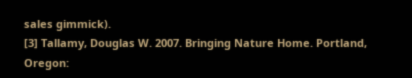sales gimmick).
[3] Tallamy, Douglas W. 2007. Bringing Nature Home. Portland, Oregon: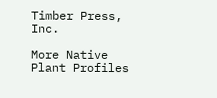Timber Press, Inc.

More Native Plant Profiles